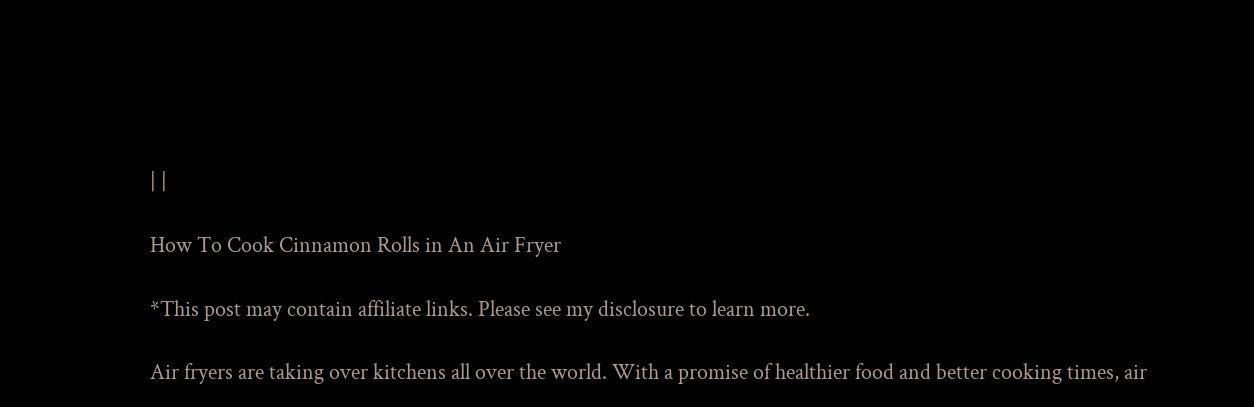| |

How To Cook Cinnamon Rolls in An Air Fryer

*This post may contain affiliate links. Please see my disclosure to learn more.

Air fryers are taking over kitchens all over the world. With a promise of healthier food and better cooking times, air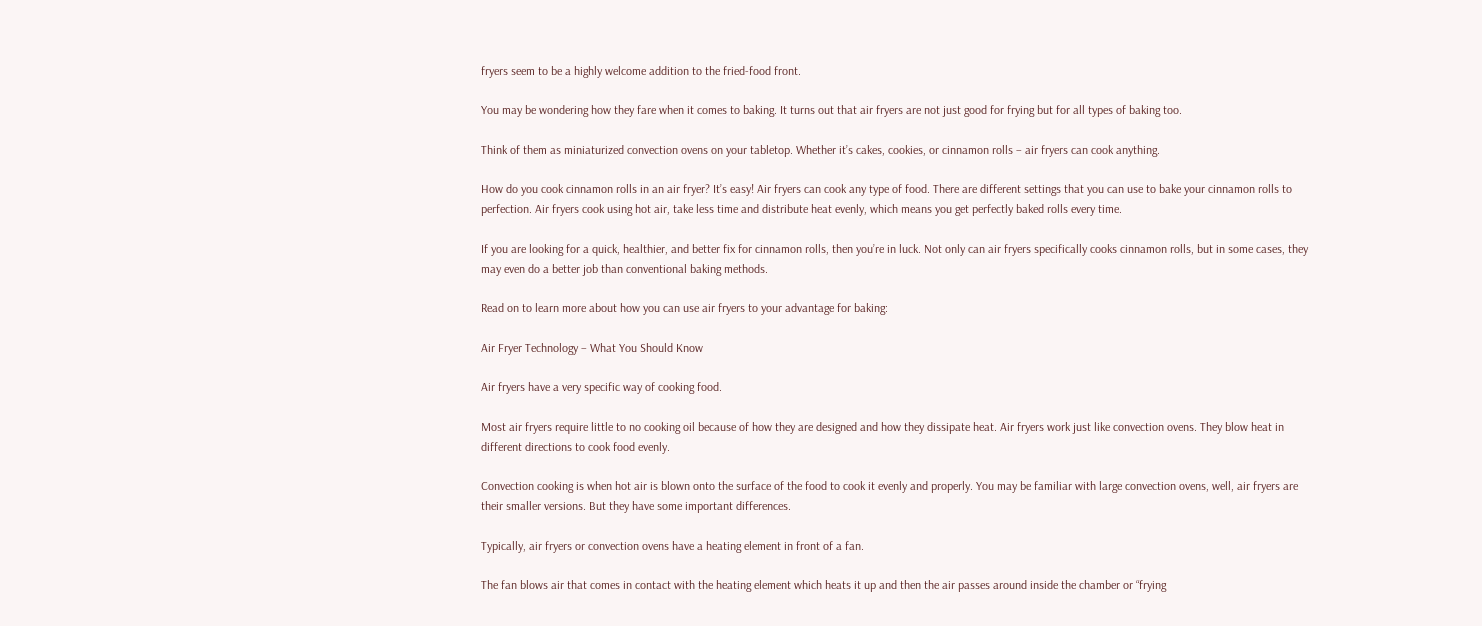fryers seem to be a highly welcome addition to the fried-food front.

You may be wondering how they fare when it comes to baking. It turns out that air fryers are not just good for frying but for all types of baking too.

Think of them as miniaturized convection ovens on your tabletop. Whether it’s cakes, cookies, or cinnamon rolls – air fryers can cook anything.

How do you cook cinnamon rolls in an air fryer? It’s easy! Air fryers can cook any type of food. There are different settings that you can use to bake your cinnamon rolls to perfection. Air fryers cook using hot air, take less time and distribute heat evenly, which means you get perfectly baked rolls every time.

If you are looking for a quick, healthier, and better fix for cinnamon rolls, then you’re in luck. Not only can air fryers specifically cooks cinnamon rolls, but in some cases, they may even do a better job than conventional baking methods.

Read on to learn more about how you can use air fryers to your advantage for baking:

Air Fryer Technology – What You Should Know

Air fryers have a very specific way of cooking food.

Most air fryers require little to no cooking oil because of how they are designed and how they dissipate heat. Air fryers work just like convection ovens. They blow heat in different directions to cook food evenly.

Convection cooking is when hot air is blown onto the surface of the food to cook it evenly and properly. You may be familiar with large convection ovens, well, air fryers are their smaller versions. But they have some important differences.

Typically, air fryers or convection ovens have a heating element in front of a fan.

The fan blows air that comes in contact with the heating element which heats it up and then the air passes around inside the chamber or “frying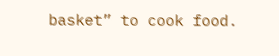basket” to cook food.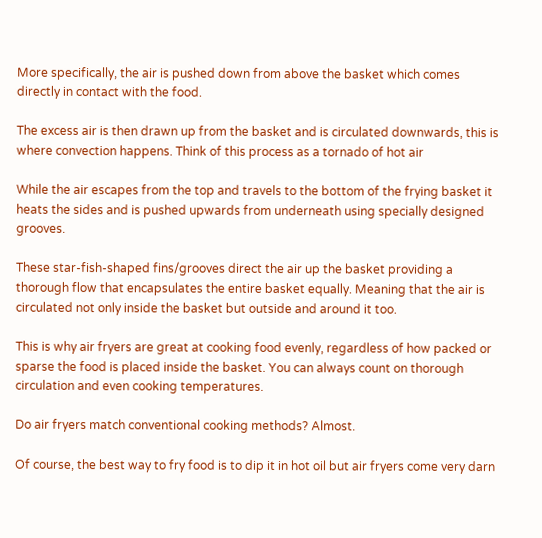More specifically, the air is pushed down from above the basket which comes directly in contact with the food.

The excess air is then drawn up from the basket and is circulated downwards, this is where convection happens. Think of this process as a tornado of hot air

While the air escapes from the top and travels to the bottom of the frying basket it heats the sides and is pushed upwards from underneath using specially designed grooves.

These star-fish-shaped fins/grooves direct the air up the basket providing a thorough flow that encapsulates the entire basket equally. Meaning that the air is circulated not only inside the basket but outside and around it too.

This is why air fryers are great at cooking food evenly, regardless of how packed or sparse the food is placed inside the basket. You can always count on thorough circulation and even cooking temperatures.

Do air fryers match conventional cooking methods? Almost.

Of course, the best way to fry food is to dip it in hot oil but air fryers come very darn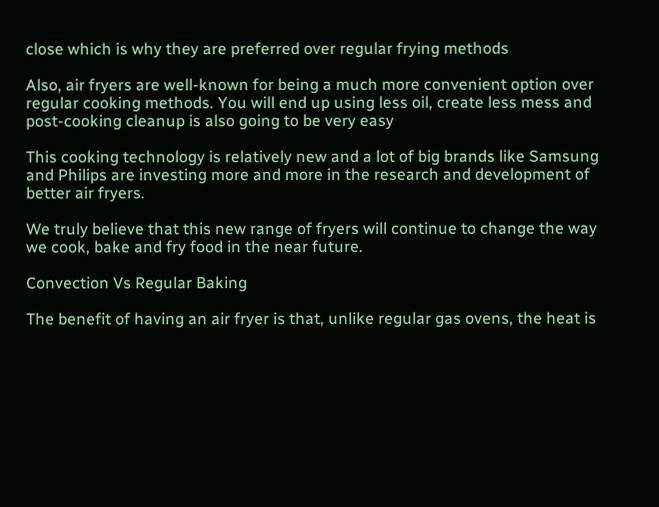close which is why they are preferred over regular frying methods

Also, air fryers are well-known for being a much more convenient option over regular cooking methods. You will end up using less oil, create less mess and post-cooking cleanup is also going to be very easy

This cooking technology is relatively new and a lot of big brands like Samsung and Philips are investing more and more in the research and development of better air fryers.

We truly believe that this new range of fryers will continue to change the way we cook, bake and fry food in the near future.

Convection Vs Regular Baking

The benefit of having an air fryer is that, unlike regular gas ovens, the heat is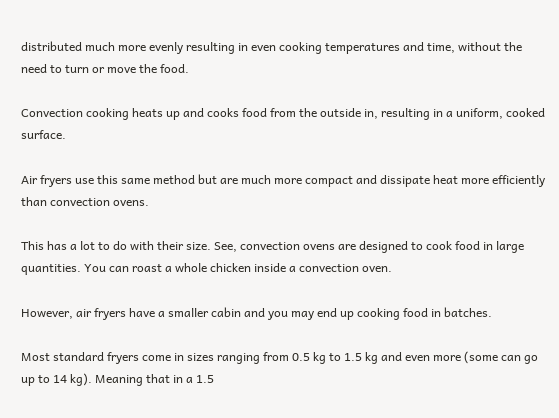distributed much more evenly resulting in even cooking temperatures and time, without the need to turn or move the food.

Convection cooking heats up and cooks food from the outside in, resulting in a uniform, cooked surface.

Air fryers use this same method but are much more compact and dissipate heat more efficiently than convection ovens.

This has a lot to do with their size. See, convection ovens are designed to cook food in large quantities. You can roast a whole chicken inside a convection oven.

However, air fryers have a smaller cabin and you may end up cooking food in batches.

Most standard fryers come in sizes ranging from 0.5 kg to 1.5 kg and even more (some can go up to 14 kg). Meaning that in a 1.5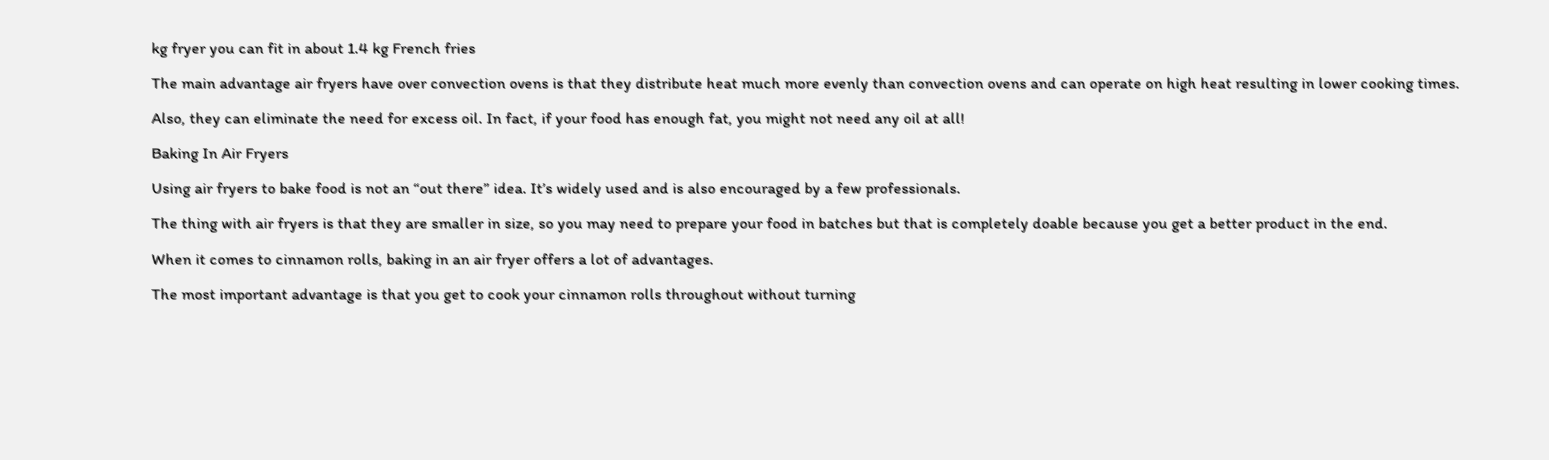kg fryer you can fit in about 1.4 kg French fries

The main advantage air fryers have over convection ovens is that they distribute heat much more evenly than convection ovens and can operate on high heat resulting in lower cooking times.

Also, they can eliminate the need for excess oil. In fact, if your food has enough fat, you might not need any oil at all!

Baking In Air Fryers

Using air fryers to bake food is not an “out there” idea. It’s widely used and is also encouraged by a few professionals.

The thing with air fryers is that they are smaller in size, so you may need to prepare your food in batches but that is completely doable because you get a better product in the end.

When it comes to cinnamon rolls, baking in an air fryer offers a lot of advantages.

The most important advantage is that you get to cook your cinnamon rolls throughout without turning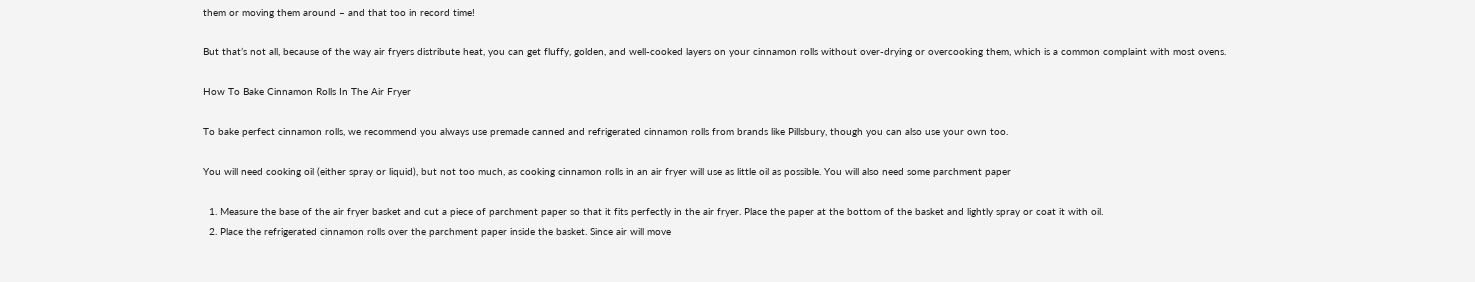them or moving them around – and that too in record time!

But that’s not all, because of the way air fryers distribute heat, you can get fluffy, golden, and well-cooked layers on your cinnamon rolls without over-drying or overcooking them, which is a common complaint with most ovens.

How To Bake Cinnamon Rolls In The Air Fryer

To bake perfect cinnamon rolls, we recommend you always use premade canned and refrigerated cinnamon rolls from brands like Pillsbury, though you can also use your own too.

You will need cooking oil (either spray or liquid), but not too much, as cooking cinnamon rolls in an air fryer will use as little oil as possible. You will also need some parchment paper

  1. Measure the base of the air fryer basket and cut a piece of parchment paper so that it fits perfectly in the air fryer. Place the paper at the bottom of the basket and lightly spray or coat it with oil.
  2. Place the refrigerated cinnamon rolls over the parchment paper inside the basket. Since air will move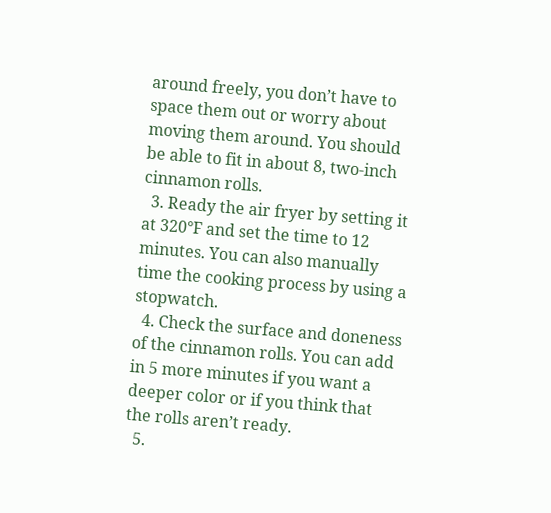around freely, you don’t have to space them out or worry about moving them around. You should be able to fit in about 8, two-inch cinnamon rolls.
  3. Ready the air fryer by setting it at 320°F and set the time to 12 minutes. You can also manually time the cooking process by using a stopwatch.
  4. Check the surface and doneness of the cinnamon rolls. You can add in 5 more minutes if you want a deeper color or if you think that the rolls aren’t ready.
  5.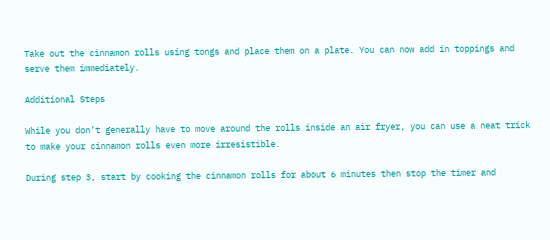Take out the cinnamon rolls using tongs and place them on a plate. You can now add in toppings and serve them immediately.

Additional Steps

While you don’t generally have to move around the rolls inside an air fryer, you can use a neat trick to make your cinnamon rolls even more irresistible.

During step 3, start by cooking the cinnamon rolls for about 6 minutes then stop the timer and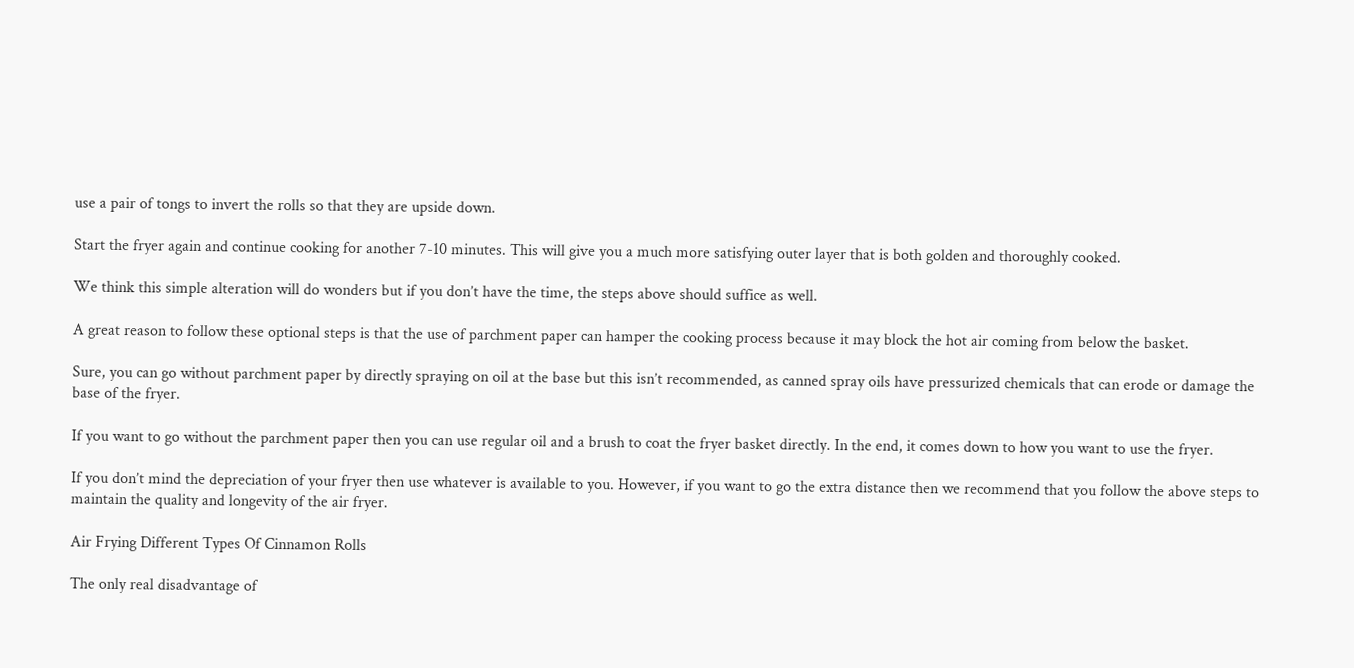use a pair of tongs to invert the rolls so that they are upside down.

Start the fryer again and continue cooking for another 7-10 minutes. This will give you a much more satisfying outer layer that is both golden and thoroughly cooked.

We think this simple alteration will do wonders but if you don’t have the time, the steps above should suffice as well.

A great reason to follow these optional steps is that the use of parchment paper can hamper the cooking process because it may block the hot air coming from below the basket.

Sure, you can go without parchment paper by directly spraying on oil at the base but this isn’t recommended, as canned spray oils have pressurized chemicals that can erode or damage the base of the fryer.

If you want to go without the parchment paper then you can use regular oil and a brush to coat the fryer basket directly. In the end, it comes down to how you want to use the fryer.

If you don’t mind the depreciation of your fryer then use whatever is available to you. However, if you want to go the extra distance then we recommend that you follow the above steps to maintain the quality and longevity of the air fryer.

Air Frying Different Types Of Cinnamon Rolls

The only real disadvantage of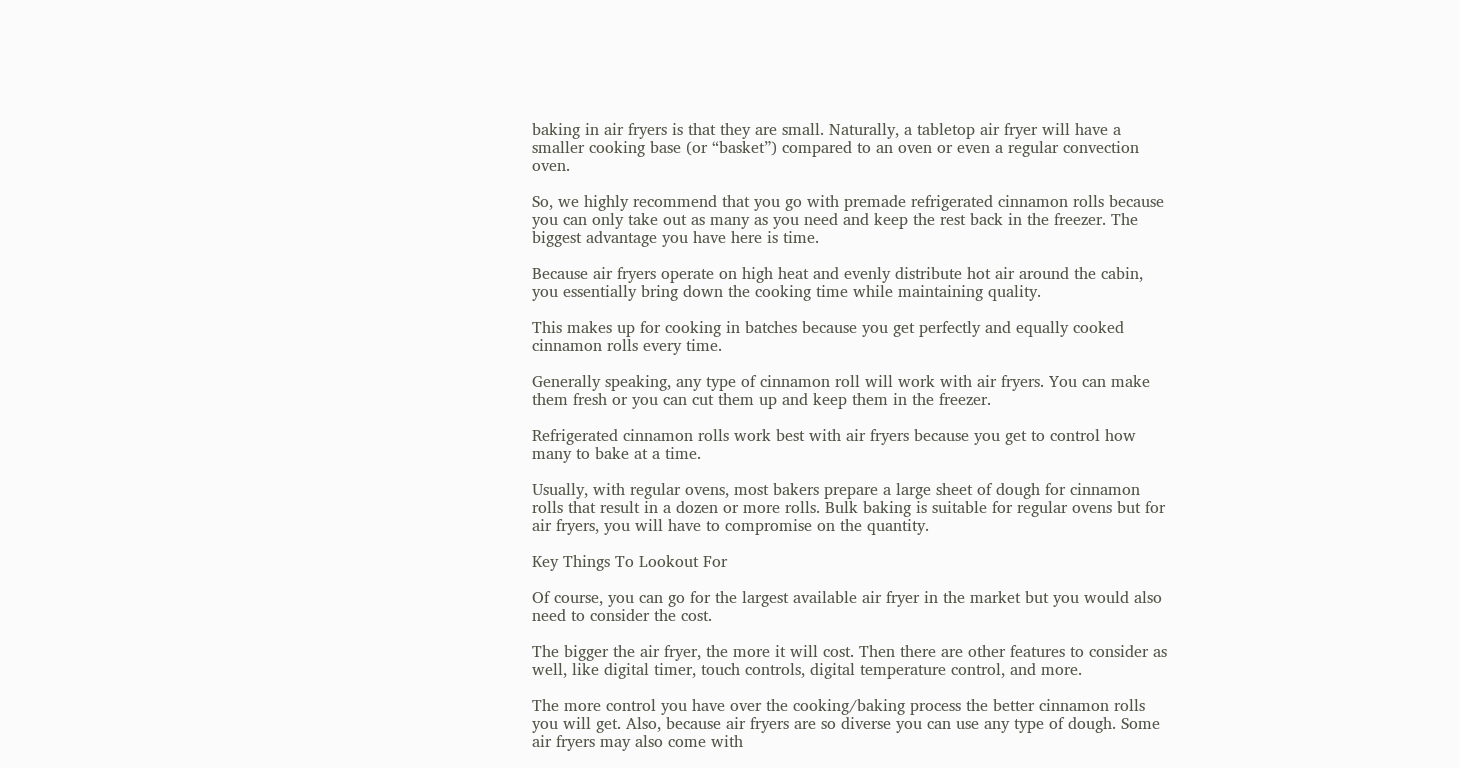baking in air fryers is that they are small. Naturally, a tabletop air fryer will have a smaller cooking base (or “basket”) compared to an oven or even a regular convection oven.

So, we highly recommend that you go with premade refrigerated cinnamon rolls because you can only take out as many as you need and keep the rest back in the freezer. The biggest advantage you have here is time.

Because air fryers operate on high heat and evenly distribute hot air around the cabin, you essentially bring down the cooking time while maintaining quality.

This makes up for cooking in batches because you get perfectly and equally cooked cinnamon rolls every time.

Generally speaking, any type of cinnamon roll will work with air fryers. You can make them fresh or you can cut them up and keep them in the freezer.

Refrigerated cinnamon rolls work best with air fryers because you get to control how many to bake at a time.

Usually, with regular ovens, most bakers prepare a large sheet of dough for cinnamon rolls that result in a dozen or more rolls. Bulk baking is suitable for regular ovens but for air fryers, you will have to compromise on the quantity.

Key Things To Lookout For

Of course, you can go for the largest available air fryer in the market but you would also need to consider the cost.

The bigger the air fryer, the more it will cost. Then there are other features to consider as well, like digital timer, touch controls, digital temperature control, and more.

The more control you have over the cooking/baking process the better cinnamon rolls you will get. Also, because air fryers are so diverse you can use any type of dough. Some air fryers may also come with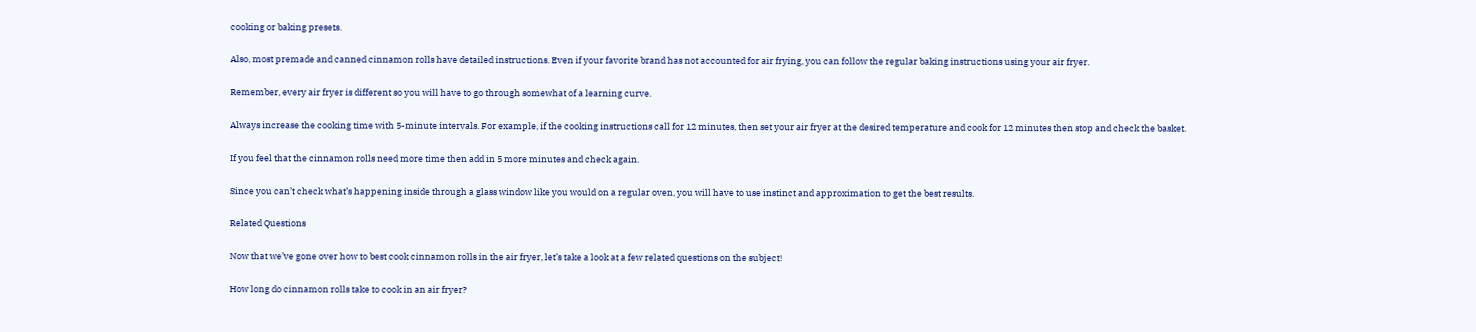cooking or baking presets.

Also, most premade and canned cinnamon rolls have detailed instructions. Even if your favorite brand has not accounted for air frying, you can follow the regular baking instructions using your air fryer.

Remember, every air fryer is different so you will have to go through somewhat of a learning curve.

Always increase the cooking time with 5-minute intervals. For example, if the cooking instructions call for 12 minutes, then set your air fryer at the desired temperature and cook for 12 minutes then stop and check the basket.

If you feel that the cinnamon rolls need more time then add in 5 more minutes and check again.

Since you can’t check what’s happening inside through a glass window like you would on a regular oven, you will have to use instinct and approximation to get the best results.

Related Questions

Now that we’ve gone over how to best cook cinnamon rolls in the air fryer, let’s take a look at a few related questions on the subject!

How long do cinnamon rolls take to cook in an air fryer?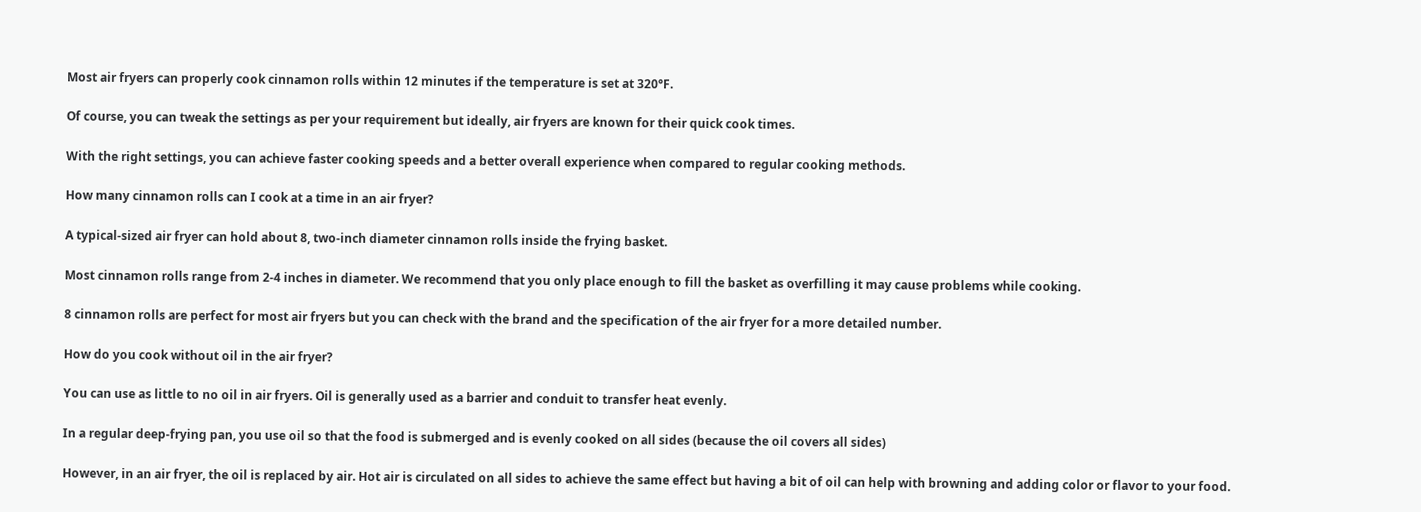Most air fryers can properly cook cinnamon rolls within 12 minutes if the temperature is set at 320°F.

Of course, you can tweak the settings as per your requirement but ideally, air fryers are known for their quick cook times.

With the right settings, you can achieve faster cooking speeds and a better overall experience when compared to regular cooking methods.

How many cinnamon rolls can I cook at a time in an air fryer?

A typical-sized air fryer can hold about 8, two-inch diameter cinnamon rolls inside the frying basket.

Most cinnamon rolls range from 2-4 inches in diameter. We recommend that you only place enough to fill the basket as overfilling it may cause problems while cooking.

8 cinnamon rolls are perfect for most air fryers but you can check with the brand and the specification of the air fryer for a more detailed number.

How do you cook without oil in the air fryer?

You can use as little to no oil in air fryers. Oil is generally used as a barrier and conduit to transfer heat evenly.

In a regular deep-frying pan, you use oil so that the food is submerged and is evenly cooked on all sides (because the oil covers all sides)

However, in an air fryer, the oil is replaced by air. Hot air is circulated on all sides to achieve the same effect but having a bit of oil can help with browning and adding color or flavor to your food.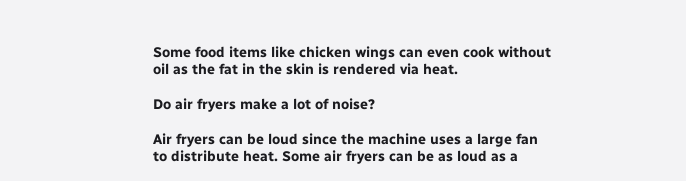Some food items like chicken wings can even cook without oil as the fat in the skin is rendered via heat.

Do air fryers make a lot of noise?

Air fryers can be loud since the machine uses a large fan to distribute heat. Some air fryers can be as loud as a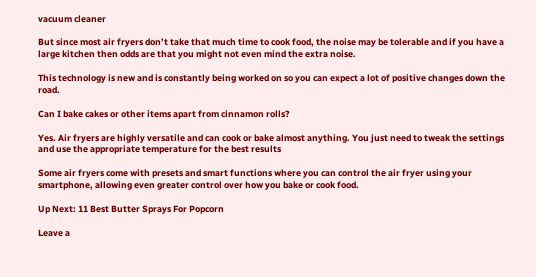vacuum cleaner

But since most air fryers don’t take that much time to cook food, the noise may be tolerable and if you have a large kitchen then odds are that you might not even mind the extra noise.

This technology is new and is constantly being worked on so you can expect a lot of positive changes down the road.

Can I bake cakes or other items apart from cinnamon rolls?

Yes. Air fryers are highly versatile and can cook or bake almost anything. You just need to tweak the settings and use the appropriate temperature for the best results

Some air fryers come with presets and smart functions where you can control the air fryer using your smartphone, allowing even greater control over how you bake or cook food.

Up Next: 11 Best Butter Sprays For Popcorn

Leave a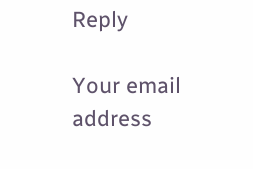Reply

Your email address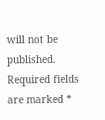will not be published. Required fields are marked *